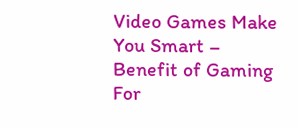Video Games Make You Smart – Benefit of Gaming For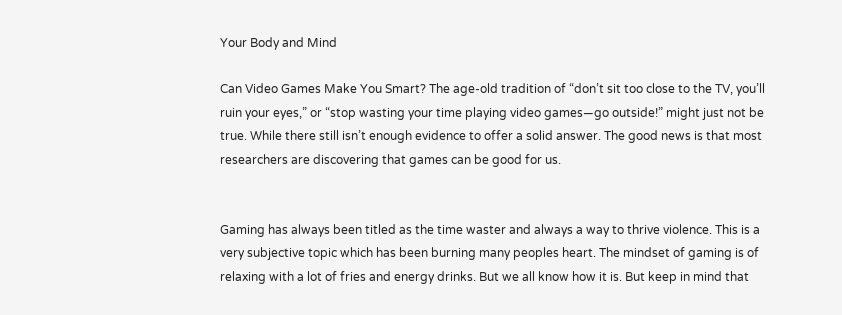Your Body and Mind

Can Video Games Make You Smart? The age-old tradition of “don’t sit too close to the TV, you’ll ruin your eyes,” or “stop wasting your time playing video games—go outside!” might just not be true. While there still isn’t enough evidence to offer a solid answer. The good news is that most researchers are discovering that games can be good for us.


Gaming has always been titled as the time waster and always a way to thrive violence. This is a very subjective topic which has been burning many peoples heart. The mindset of gaming is of relaxing with a lot of fries and energy drinks. But we all know how it is. But keep in mind that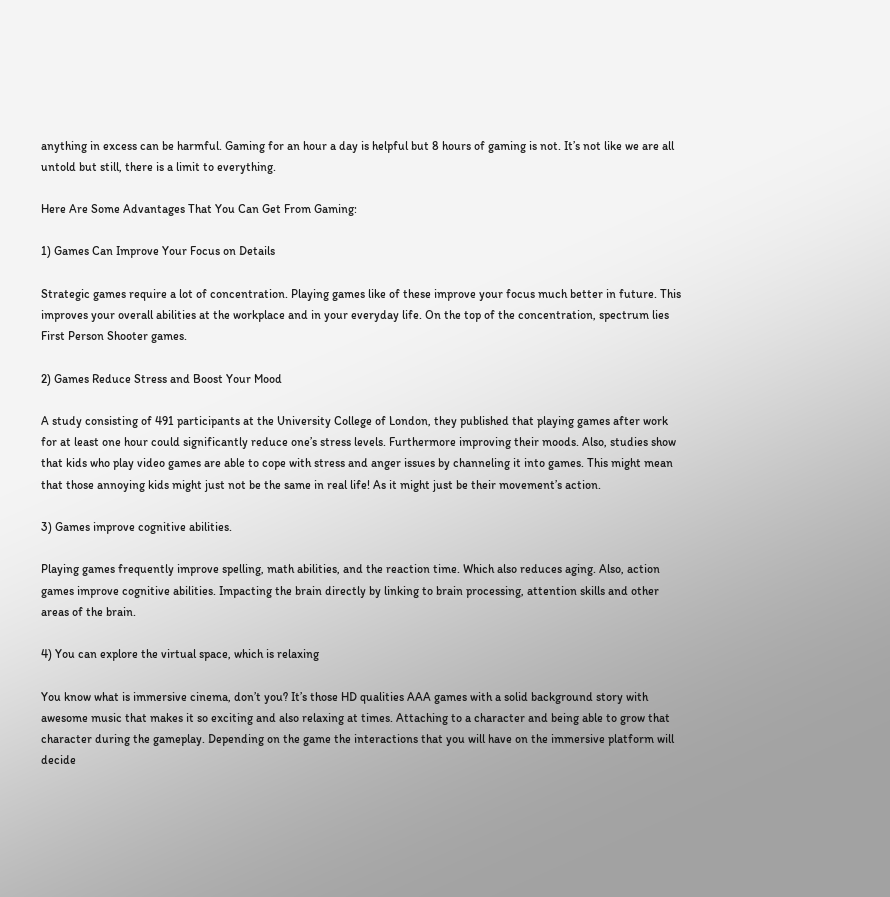anything in excess can be harmful. Gaming for an hour a day is helpful but 8 hours of gaming is not. It’s not like we are all untold but still, there is a limit to everything.

Here Are Some Advantages That You Can Get From Gaming:

1) Games Can Improve Your Focus on Details

Strategic games require a lot of concentration. Playing games like of these improve your focus much better in future. This improves your overall abilities at the workplace and in your everyday life. On the top of the concentration, spectrum lies First Person Shooter games.

2) Games Reduce Stress and Boost Your Mood

A study consisting of 491 participants at the University College of London, they published that playing games after work for at least one hour could significantly reduce one’s stress levels. Furthermore improving their moods. Also, studies show that kids who play video games are able to cope with stress and anger issues by channeling it into games. This might mean that those annoying kids might just not be the same in real life! As it might just be their movement’s action.

3) Games improve cognitive abilities.

Playing games frequently improve spelling, math abilities, and the reaction time. Which also reduces aging. Also, action games improve cognitive abilities. Impacting the brain directly by linking to brain processing, attention skills and other areas of the brain.

4) You can explore the virtual space, which is relaxing

You know what is immersive cinema, don’t you? It’s those HD qualities AAA games with a solid background story with awesome music that makes it so exciting and also relaxing at times. Attaching to a character and being able to grow that character during the gameplay. Depending on the game the interactions that you will have on the immersive platform will decide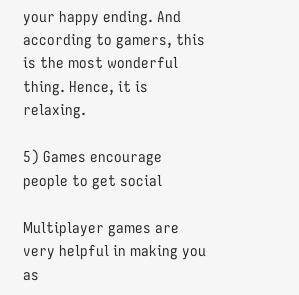your happy ending. And according to gamers, this is the most wonderful thing. Hence, it is relaxing.

5) Games encourage people to get social

Multiplayer games are very helpful in making you as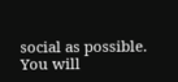social as possible. You will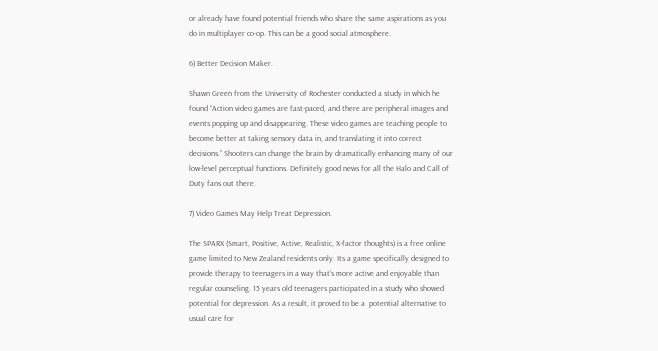or already have found potential friends who share the same aspirations as you do in multiplayer co-op. This can be a good social atmosphere.

6) Better Decision Maker.

Shawn Green from the University of Rochester conducted a study in which he found “Action video games are fast-paced, and there are peripheral images and events popping up and disappearing. These video games are teaching people to become better at taking sensory data in, and translating it into correct decisions.” Shooters can change the brain by dramatically enhancing many of our low-level perceptual functions. Definitely good news for all the Halo and Call of Duty fans out there.

7) Video Games May Help Treat Depression.

The SPARX (Smart, Positive, Active, Realistic, X-factor thoughts) is a free online game limited to New Zealand residents only. Its a game specifically designed to provide therapy to teenagers in a way that’s more active and enjoyable than regular counseling. 15 years old teenagers participated in a study who showed potential for depression. As a result, it proved to be a  potential alternative to usual care for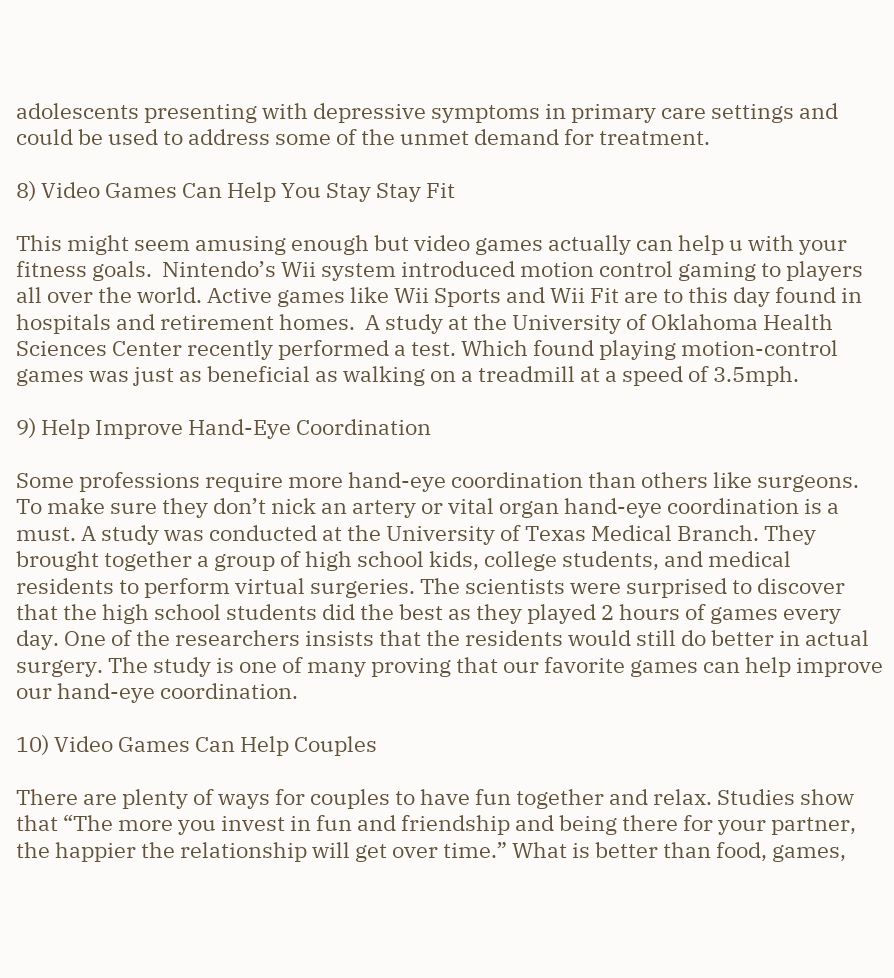adolescents presenting with depressive symptoms in primary care settings and could be used to address some of the unmet demand for treatment.

8) Video Games Can Help You Stay Stay Fit

This might seem amusing enough but video games actually can help u with your fitness goals.  Nintendo’s Wii system introduced motion control gaming to players all over the world. Active games like Wii Sports and Wii Fit are to this day found in hospitals and retirement homes.  A study at the University of Oklahoma Health Sciences Center recently performed a test. Which found playing motion-control games was just as beneficial as walking on a treadmill at a speed of 3.5mph.

9) Help Improve Hand-Eye Coordination

Some professions require more hand-eye coordination than others like surgeons. To make sure they don’t nick an artery or vital organ hand-eye coordination is a must. A study was conducted at the University of Texas Medical Branch. They brought together a group of high school kids, college students, and medical residents to perform virtual surgeries. The scientists were surprised to discover that the high school students did the best as they played 2 hours of games every day. One of the researchers insists that the residents would still do better in actual surgery. The study is one of many proving that our favorite games can help improve our hand-eye coordination.

10) Video Games Can Help Couples

There are plenty of ways for couples to have fun together and relax. Studies show that “The more you invest in fun and friendship and being there for your partner, the happier the relationship will get over time.” What is better than food, games,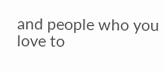and people who you love to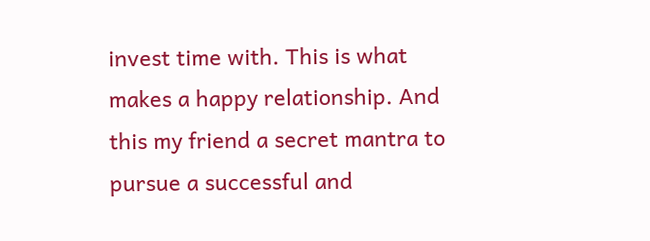invest time with. This is what makes a happy relationship. And this my friend a secret mantra to pursue a successful and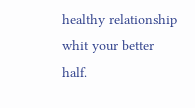healthy relationship whit your better half.